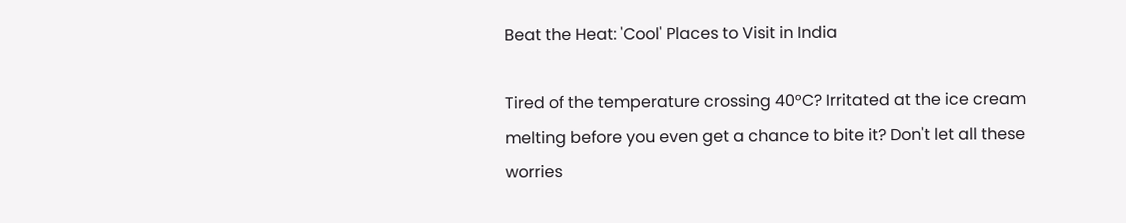Beat the Heat: 'Cool' Places to Visit in India

Tired of the temperature crossing 40°C? Irritated at the ice cream melting before you even get a chance to bite it? Don't let all these worries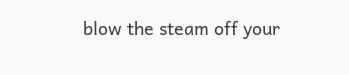blow the steam off your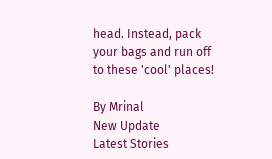head. Instead, pack your bags and run off to these 'cool' places!

By Mrinal
New Update
Latest Stories